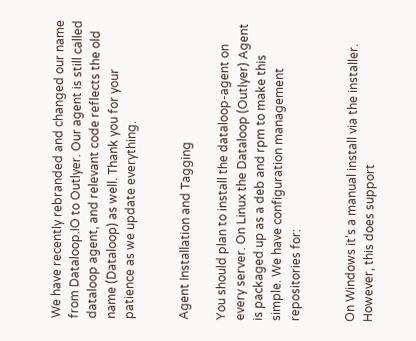We have recently rebranded and changed our name from Dataloop.IO to Outlyer. Our agent is still called dataloop agent, and relevant code reflects the old name (Dataloop) as well. Thank you for your patience as we update everything.


Agent Installation and Tagging

You should plan to install the dataloop-agent on every server. On Linux the Dataloop (Outlyer) Agent is packaged up as a deb and rpm to make this simple. We have configuration management repositories for:


On Windows it's a manual install via the installer. However, this does support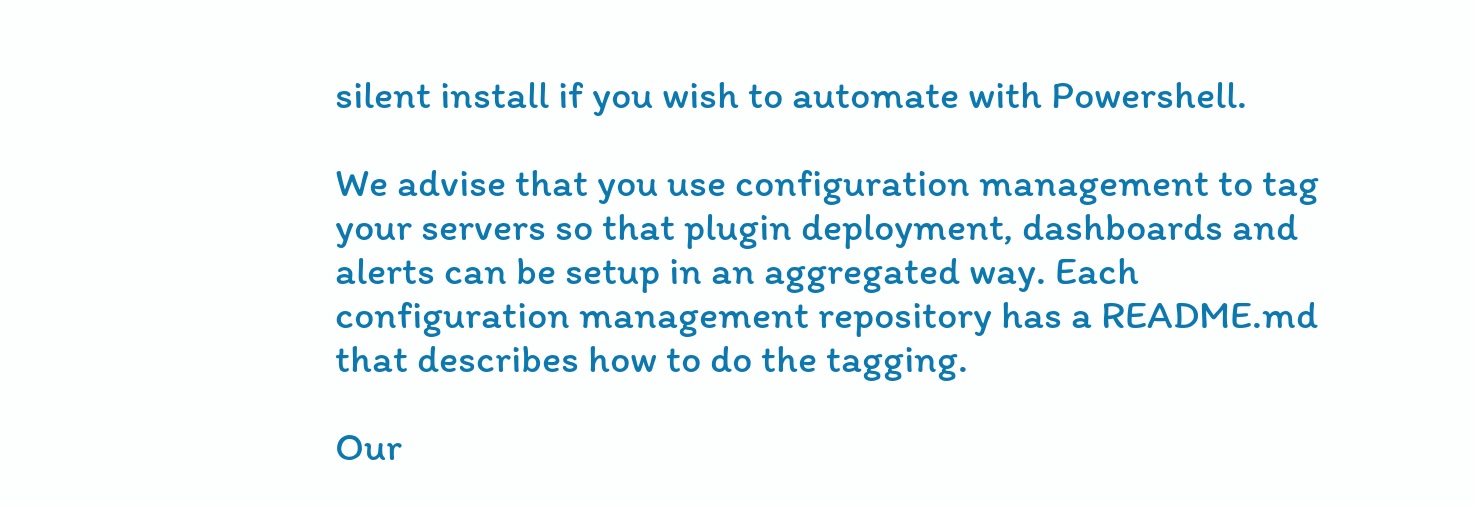silent install if you wish to automate with Powershell.

We advise that you use configuration management to tag your servers so that plugin deployment, dashboards and alerts can be setup in an aggregated way. Each configuration management repository has a README.md that describes how to do the tagging.

Our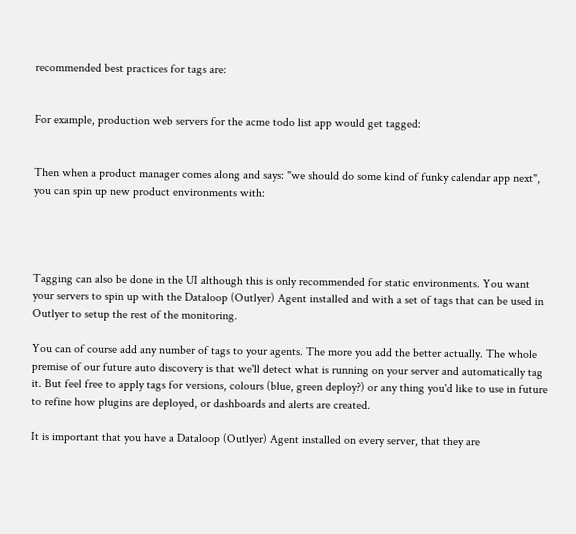recommended best practices for tags are:


For example, production web servers for the acme todo list app would get tagged:


Then when a product manager comes along and says: "we should do some kind of funky calendar app next", you can spin up new product environments with:




Tagging can also be done in the UI although this is only recommended for static environments. You want your servers to spin up with the Dataloop (Outlyer) Agent installed and with a set of tags that can be used in Outlyer to setup the rest of the monitoring.

You can of course add any number of tags to your agents. The more you add the better actually. The whole premise of our future auto discovery is that we'll detect what is running on your server and automatically tag it. But feel free to apply tags for versions, colours (blue, green deploy?) or any thing you'd like to use in future to refine how plugins are deployed, or dashboards and alerts are created.

It is important that you have a Dataloop (Outlyer) Agent installed on every server, that they are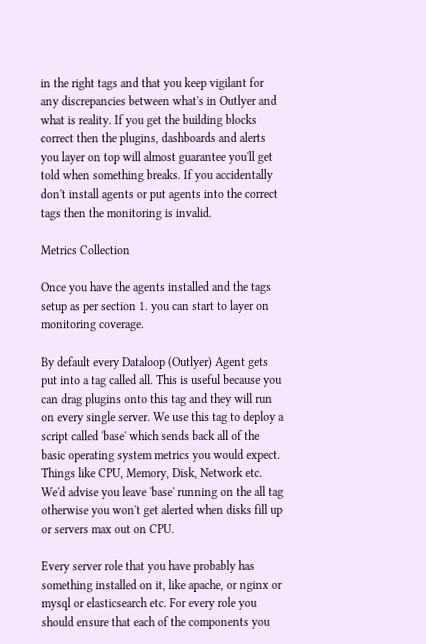in the right tags and that you keep vigilant for any discrepancies between what's in Outlyer and what is reality. If you get the building blocks correct then the plugins, dashboards and alerts you layer on top will almost guarantee you'll get told when something breaks. If you accidentally don't install agents or put agents into the correct tags then the monitoring is invalid.

Metrics Collection

Once you have the agents installed and the tags setup as per section 1. you can start to layer on monitoring coverage.

By default every Dataloop (Outlyer) Agent gets put into a tag called all. This is useful because you can drag plugins onto this tag and they will run on every single server. We use this tag to deploy a script called 'base' which sends back all of the basic operating system metrics you would expect. Things like CPU, Memory, Disk, Network etc. We'd advise you leave 'base' running on the all tag otherwise you won't get alerted when disks fill up or servers max out on CPU.

Every server role that you have probably has something installed on it, like apache, or nginx or mysql or elasticsearch etc. For every role you should ensure that each of the components you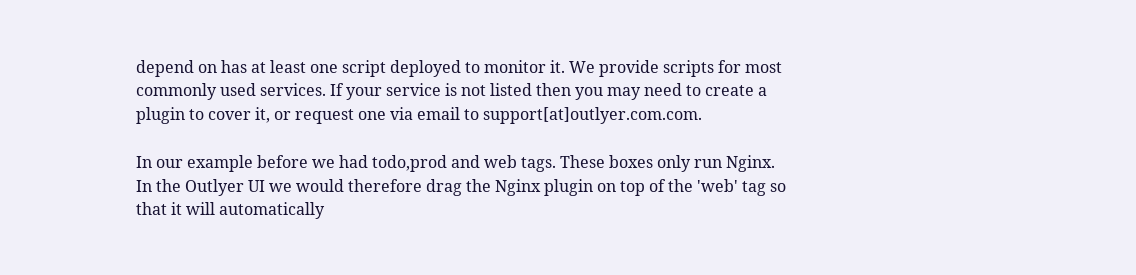depend on has at least one script deployed to monitor it. We provide scripts for most commonly used services. If your service is not listed then you may need to create a plugin to cover it, or request one via email to support[at]outlyer.com.com.

In our example before we had todo,prod and web tags. These boxes only run Nginx. In the Outlyer UI we would therefore drag the Nginx plugin on top of the 'web' tag so that it will automatically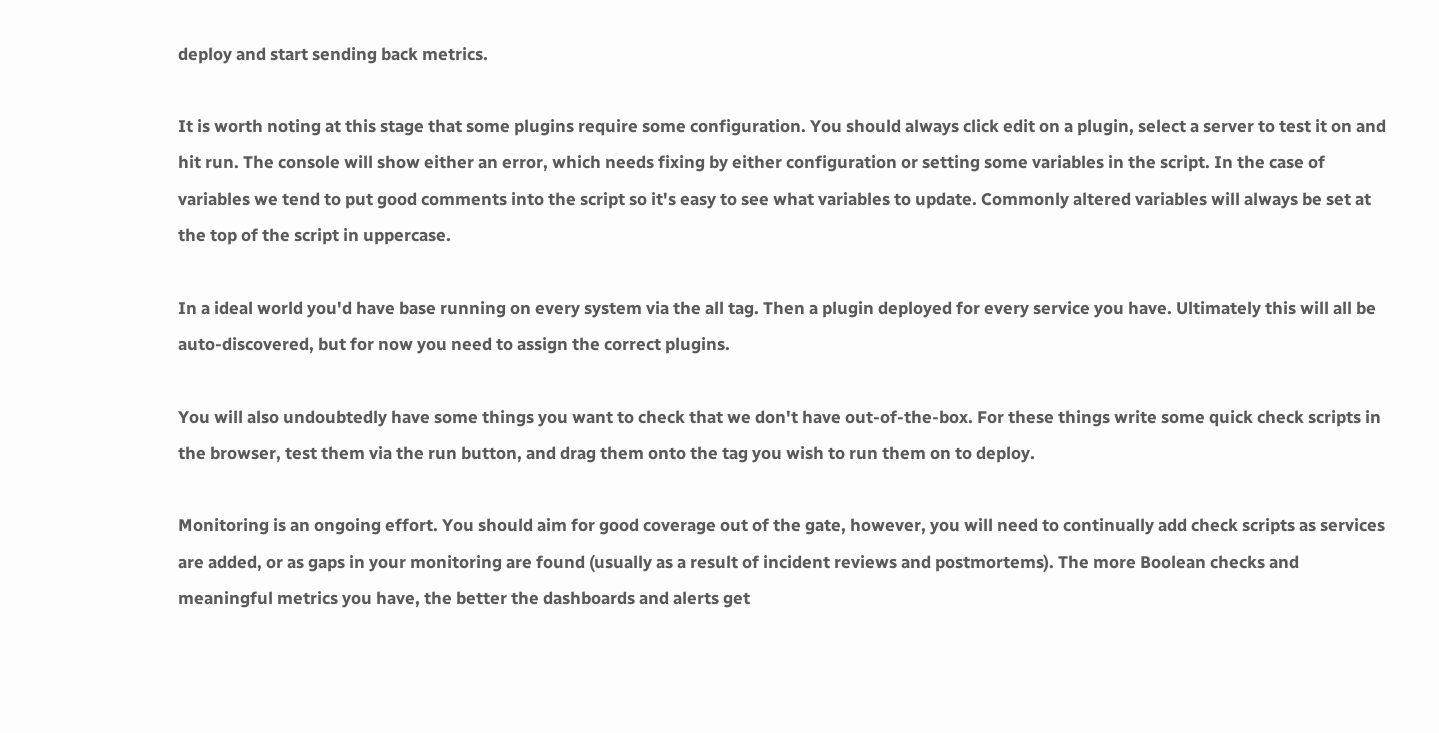deploy and start sending back metrics.

It is worth noting at this stage that some plugins require some configuration. You should always click edit on a plugin, select a server to test it on and hit run. The console will show either an error, which needs fixing by either configuration or setting some variables in the script. In the case of variables we tend to put good comments into the script so it's easy to see what variables to update. Commonly altered variables will always be set at the top of the script in uppercase.

In a ideal world you'd have base running on every system via the all tag. Then a plugin deployed for every service you have. Ultimately this will all be auto-discovered, but for now you need to assign the correct plugins.

You will also undoubtedly have some things you want to check that we don't have out-of-the-box. For these things write some quick check scripts in the browser, test them via the run button, and drag them onto the tag you wish to run them on to deploy.

Monitoring is an ongoing effort. You should aim for good coverage out of the gate, however, you will need to continually add check scripts as services are added, or as gaps in your monitoring are found (usually as a result of incident reviews and postmortems). The more Boolean checks and meaningful metrics you have, the better the dashboards and alerts get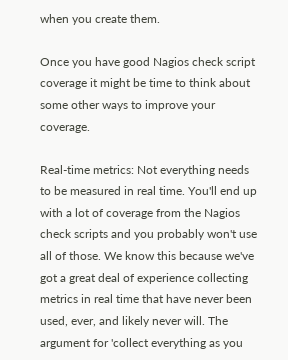when you create them.

Once you have good Nagios check script coverage it might be time to think about some other ways to improve your coverage.

Real-time metrics: Not everything needs to be measured in real time. You'll end up with a lot of coverage from the Nagios check scripts and you probably won't use all of those. We know this because we've got a great deal of experience collecting metrics in real time that have never been used, ever, and likely never will. The argument for 'collect everything as you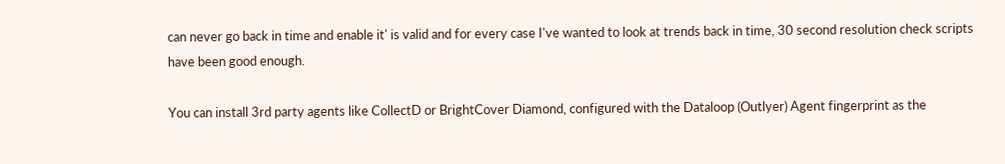can never go back in time and enable it' is valid and for every case I've wanted to look at trends back in time, 30 second resolution check scripts have been good enough.

You can install 3rd party agents like CollectD or BrightCover Diamond, configured with the Dataloop (Outlyer) Agent fingerprint as the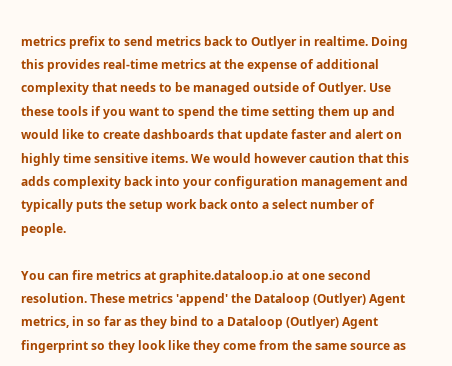metrics prefix to send metrics back to Outlyer in realtime. Doing this provides real-time metrics at the expense of additional complexity that needs to be managed outside of Outlyer. Use these tools if you want to spend the time setting them up and would like to create dashboards that update faster and alert on highly time sensitive items. We would however caution that this adds complexity back into your configuration management and typically puts the setup work back onto a select number of people.

You can fire metrics at graphite.dataloop.io at one second resolution. These metrics 'append' the Dataloop (Outlyer) Agent metrics, in so far as they bind to a Dataloop (Outlyer) Agent fingerprint so they look like they come from the same source as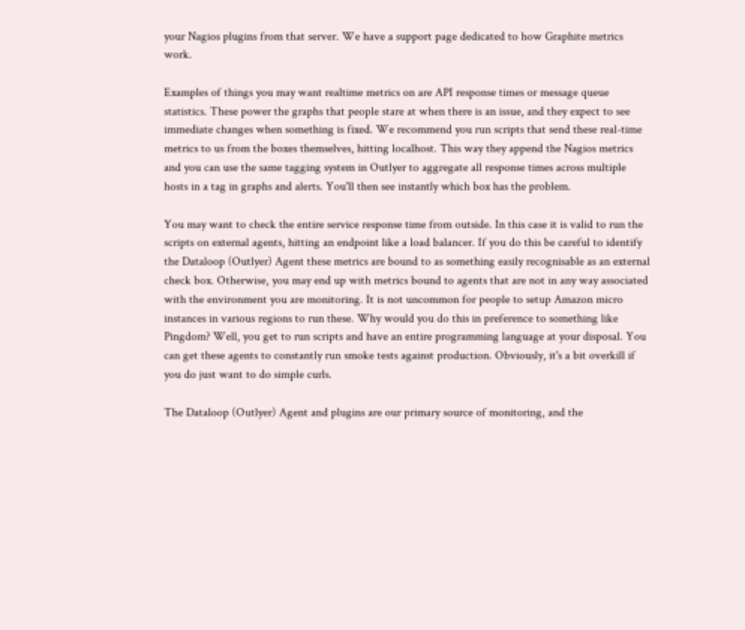your Nagios plugins from that server. We have a support page dedicated to how Graphite metrics work.

Examples of things you may want realtime metrics on are API response times or message queue statistics. These power the graphs that people stare at when there is an issue, and they expect to see immediate changes when something is fixed. We recommend you run scripts that send these real-time metrics to us from the boxes themselves, hitting localhost. This way they append the Nagios metrics and you can use the same tagging system in Outlyer to aggregate all response times across multiple hosts in a tag in graphs and alerts. You'll then see instantly which box has the problem.

You may want to check the entire service response time from outside. In this case it is valid to run the scripts on external agents, hitting an endpoint like a load balancer. If you do this be careful to identify the Dataloop (Outlyer) Agent these metrics are bound to as something easily recognisable as an external check box. Otherwise, you may end up with metrics bound to agents that are not in any way associated with the environment you are monitoring. It is not uncommon for people to setup Amazon micro instances in various regions to run these. Why would you do this in preference to something like Pingdom? Well, you get to run scripts and have an entire programming language at your disposal. You can get these agents to constantly run smoke tests against production. Obviously, it's a bit overkill if you do just want to do simple curls.

The Dataloop (Outlyer) Agent and plugins are our primary source of monitoring, and the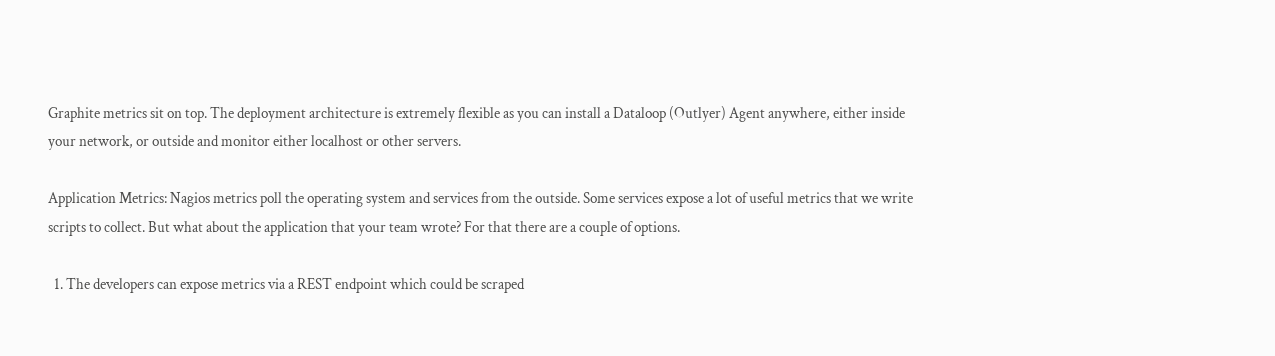Graphite metrics sit on top. The deployment architecture is extremely flexible as you can install a Dataloop (Outlyer) Agent anywhere, either inside your network, or outside and monitor either localhost or other servers.

Application Metrics: Nagios metrics poll the operating system and services from the outside. Some services expose a lot of useful metrics that we write scripts to collect. But what about the application that your team wrote? For that there are a couple of options.

  1. The developers can expose metrics via a REST endpoint which could be scraped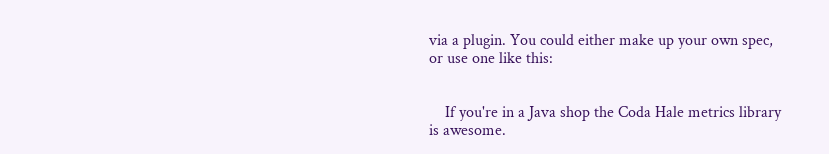via a plugin. You could either make up your own spec, or use one like this:


    If you're in a Java shop the Coda Hale metrics library is awesome.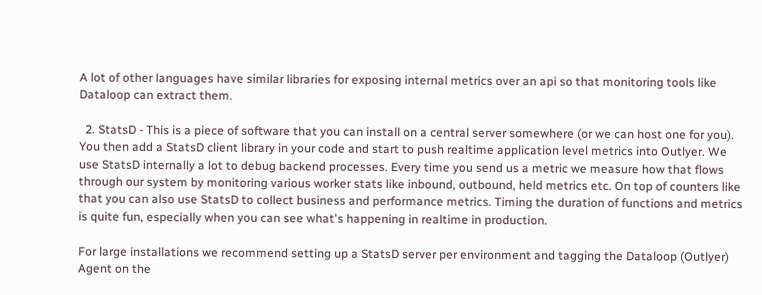A lot of other languages have similar libraries for exposing internal metrics over an api so that monitoring tools like Dataloop can extract them.

  2. StatsD - This is a piece of software that you can install on a central server somewhere (or we can host one for you). You then add a StatsD client library in your code and start to push realtime application level metrics into Outlyer. We use StatsD internally a lot to debug backend processes. Every time you send us a metric we measure how that flows through our system by monitoring various worker stats like inbound, outbound, held metrics etc. On top of counters like that you can also use StatsD to collect business and performance metrics. Timing the duration of functions and metrics is quite fun, especially when you can see what's happening in realtime in production.

For large installations we recommend setting up a StatsD server per environment and tagging the Dataloop (Outlyer) Agent on the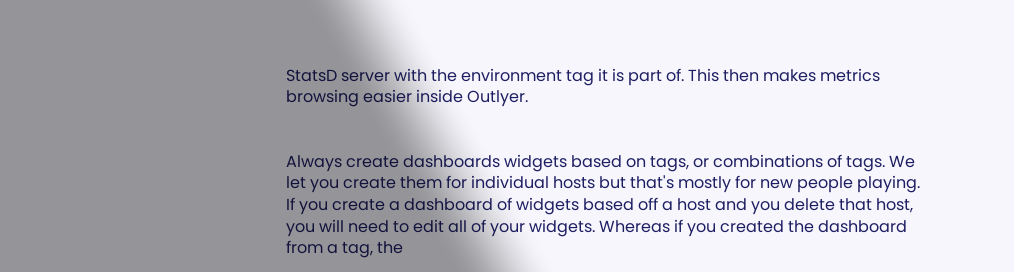StatsD server with the environment tag it is part of. This then makes metrics browsing easier inside Outlyer.


Always create dashboards widgets based on tags, or combinations of tags. We let you create them for individual hosts but that's mostly for new people playing. If you create a dashboard of widgets based off a host and you delete that host, you will need to edit all of your widgets. Whereas if you created the dashboard from a tag, the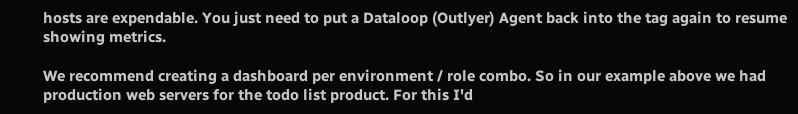hosts are expendable. You just need to put a Dataloop (Outlyer) Agent back into the tag again to resume showing metrics.

We recommend creating a dashboard per environment / role combo. So in our example above we had production web servers for the todo list product. For this I'd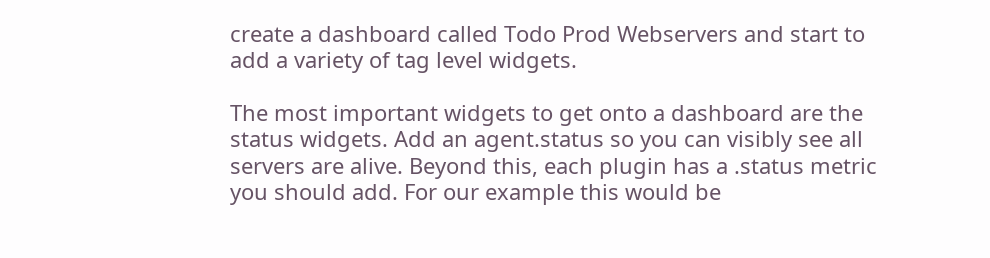create a dashboard called Todo Prod Webservers and start to add a variety of tag level widgets.

The most important widgets to get onto a dashboard are the status widgets. Add an agent.status so you can visibly see all servers are alive. Beyond this, each plugin has a .status metric you should add. For our example this would be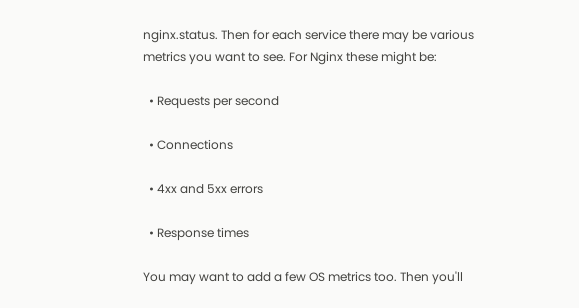nginx.status. Then for each service there may be various metrics you want to see. For Nginx these might be:

  • Requests per second

  • Connections

  • 4xx and 5xx errors

  • Response times

You may want to add a few OS metrics too. Then you'll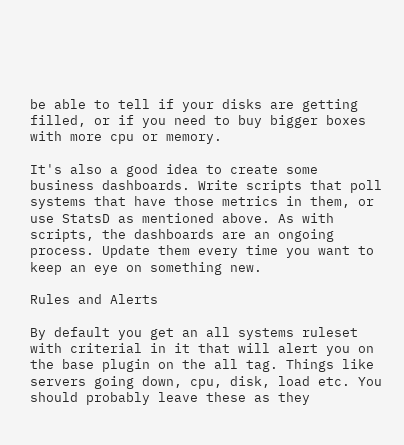be able to tell if your disks are getting filled, or if you need to buy bigger boxes with more cpu or memory.

It's also a good idea to create some business dashboards. Write scripts that poll systems that have those metrics in them, or use StatsD as mentioned above. As with scripts, the dashboards are an ongoing process. Update them every time you want to keep an eye on something new.

Rules and Alerts

By default you get an all systems ruleset with criterial in it that will alert you on the base plugin on the all tag. Things like servers going down, cpu, disk, load etc. You should probably leave these as they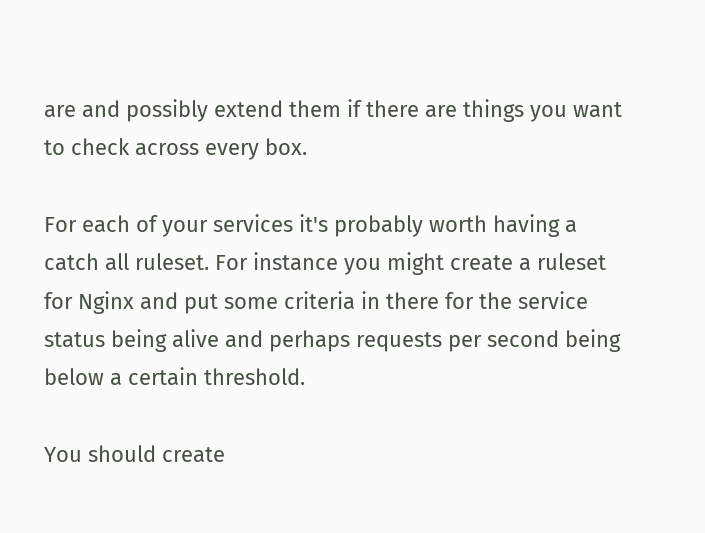are and possibly extend them if there are things you want to check across every box.

For each of your services it's probably worth having a catch all ruleset. For instance you might create a ruleset for Nginx and put some criteria in there for the service status being alive and perhaps requests per second being below a certain threshold.

You should create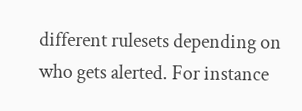different rulesets depending on who gets alerted. For instance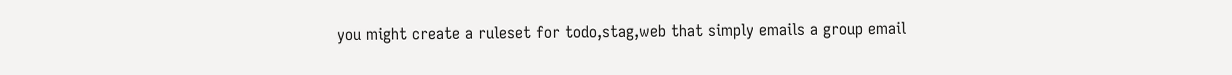you might create a ruleset for todo,stag,web that simply emails a group email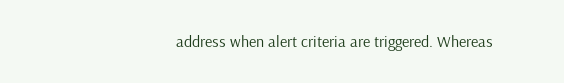address when alert criteria are triggered. Whereas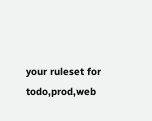your ruleset for todo,prod,web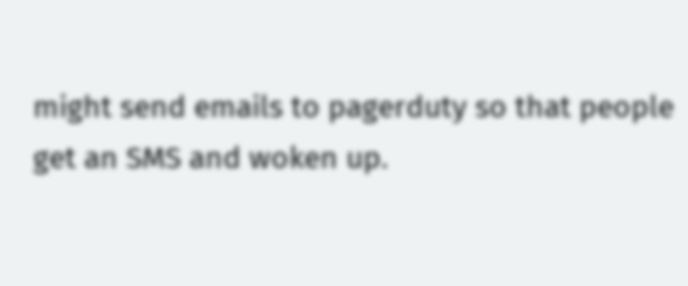might send emails to pagerduty so that people get an SMS and woken up.